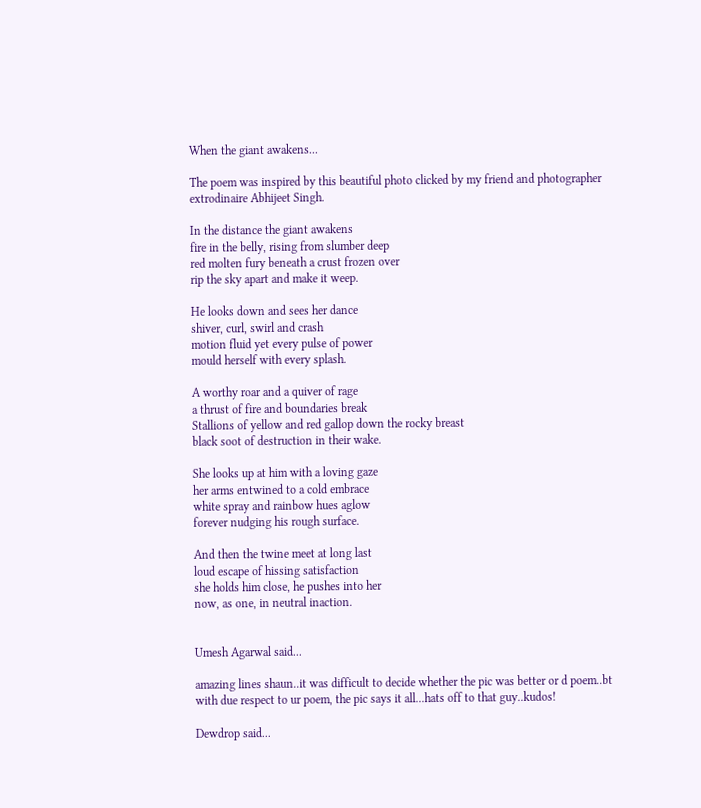When the giant awakens...

The poem was inspired by this beautiful photo clicked by my friend and photographer extrodinaire Abhijeet Singh.

In the distance the giant awakens
fire in the belly, rising from slumber deep
red molten fury beneath a crust frozen over
rip the sky apart and make it weep.

He looks down and sees her dance
shiver, curl, swirl and crash
motion fluid yet every pulse of power
mould herself with every splash.

A worthy roar and a quiver of rage
a thrust of fire and boundaries break
Stallions of yellow and red gallop down the rocky breast
black soot of destruction in their wake.

She looks up at him with a loving gaze
her arms entwined to a cold embrace
white spray and rainbow hues aglow
forever nudging his rough surface.

And then the twine meet at long last
loud escape of hissing satisfaction
she holds him close, he pushes into her
now, as one, in neutral inaction.


Umesh Agarwal said...

amazing lines shaun..it was difficult to decide whether the pic was better or d poem..bt with due respect to ur poem, the pic says it all...hats off to that guy..kudos!

Dewdrop said...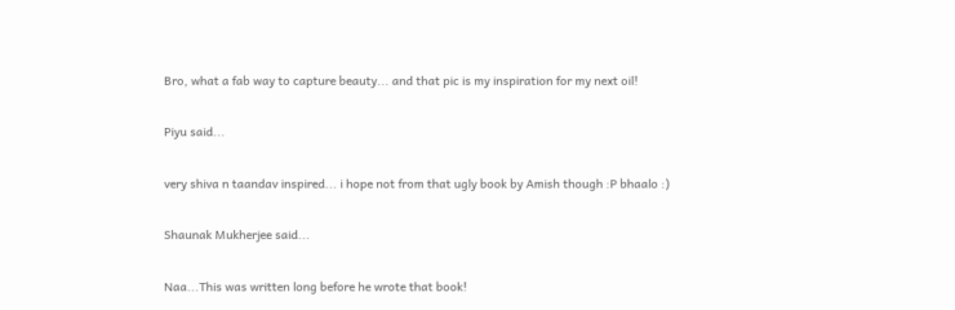Bro, what a fab way to capture beauty... and that pic is my inspiration for my next oil!

Piyu said...

very shiva n taandav inspired... i hope not from that ugly book by Amish though :P bhaalo :)

Shaunak Mukherjee said...

Naa...This was written long before he wrote that book!